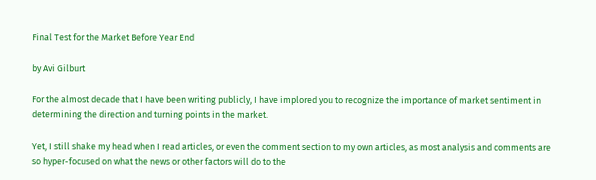Final Test for the Market Before Year End

by Avi Gilburt

For the almost decade that I have been writing publicly, I have implored you to recognize the importance of market sentiment in determining the direction and turning points in the market.

Yet, I still shake my head when I read articles, or even the comment section to my own articles, as most analysis and comments are so hyper-focused on what the news or other factors will do to the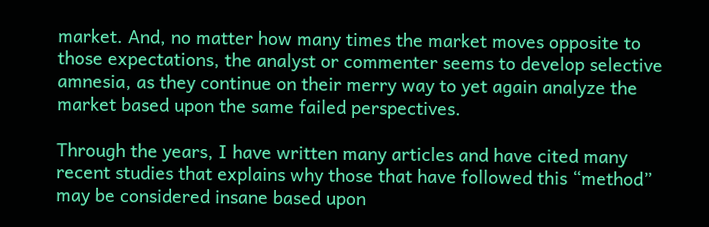market. And, no matter how many times the market moves opposite to those expectations, the analyst or commenter seems to develop selective amnesia, as they continue on their merry way to yet again analyze the market based upon the same failed perspectives.

Through the years, I have written many articles and have cited many recent studies that explains why those that have followed this “method” may be considered insane based upon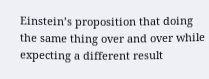Einstein’s proposition that doing the same thing over and over while expecting a different result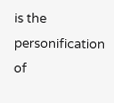is the personification of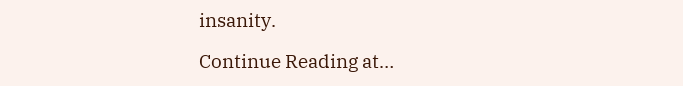insanity.

Continue Reading at…